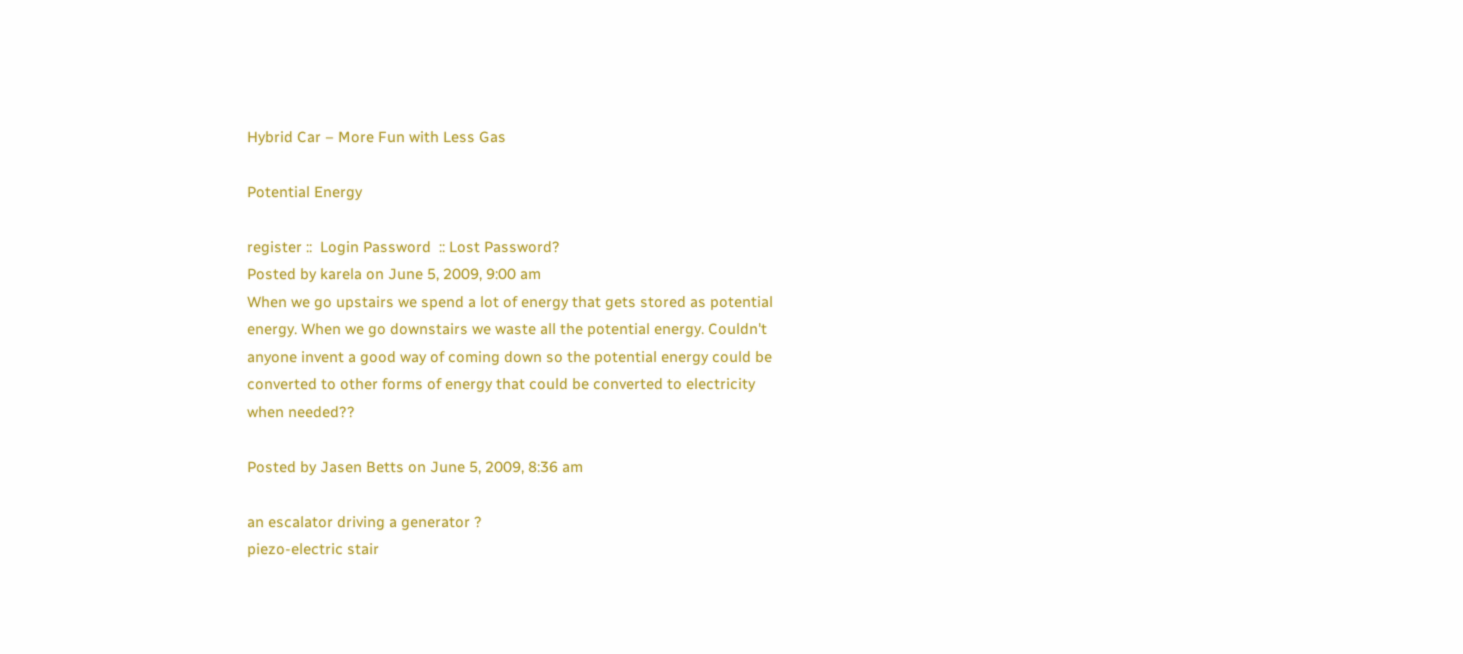Hybrid Car – More Fun with Less Gas

Potential Energy

register ::  Login Password  :: Lost Password?
Posted by karela on June 5, 2009, 9:00 am
When we go upstairs we spend a lot of energy that gets stored as potential
energy. When we go downstairs we waste all the potential energy. Couldn't
anyone invent a good way of coming down so the potential energy could be
converted to other forms of energy that could be converted to electricity
when needed??

Posted by Jasen Betts on June 5, 2009, 8:36 am

an escalator driving a generator ?
piezo-electric stair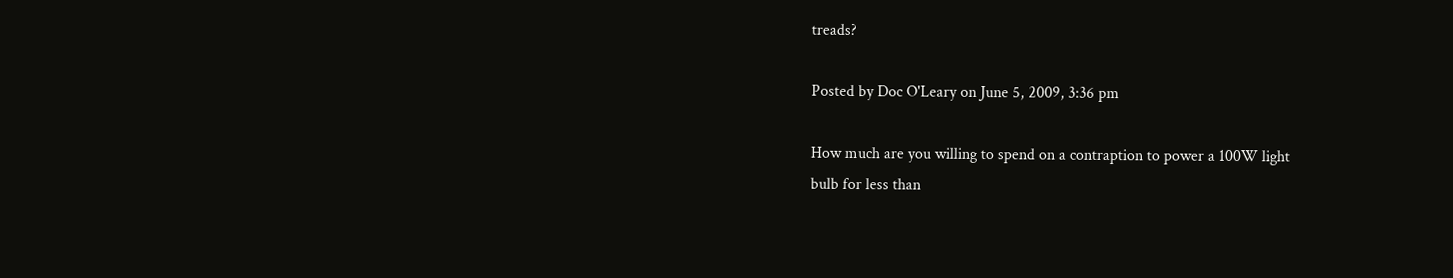treads?

Posted by Doc O'Leary on June 5, 2009, 3:36 pm

How much are you willing to spend on a contraption to power a 100W light
bulb for less than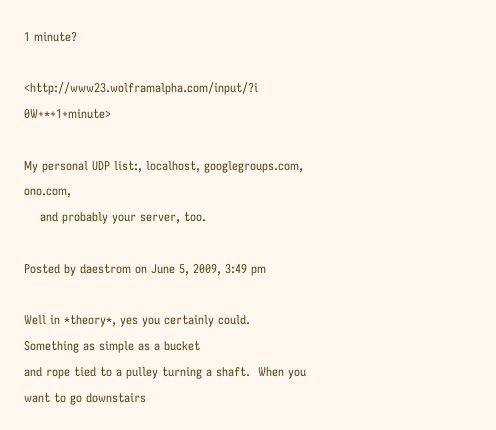1 minute?

<http://www23.wolframalpha.com/input/?i 0W+*+1+minute>

My personal UDP list:, localhost, googlegroups.com, ono.com,
    and probably your server, too.

Posted by daestrom on June 5, 2009, 3:49 pm

Well in *theory*, yes you certainly could.  Something as simple as a bucket
and rope tied to a pulley turning a shaft.  When you want to go downstairs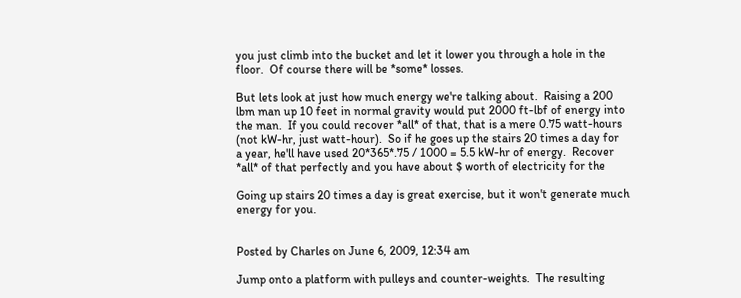you just climb into the bucket and let it lower you through a hole in the
floor.  Of course there will be *some* losses.

But lets look at just how much energy we're talking about.  Raising a 200
lbm man up 10 feet in normal gravity would put 2000 ft-lbf of energy into
the man.  If you could recover *all* of that, that is a mere 0.75 watt-hours
(not kW-hr, just watt-hour).  So if he goes up the stairs 20 times a day for
a year, he'll have used 20*365*.75 / 1000 = 5.5 kW-hr of energy.  Recover
*all* of that perfectly and you have about $ worth of electricity for the

Going up stairs 20 times a day is great exercise, but it won't generate much
energy for you.


Posted by Charles on June 6, 2009, 12:34 am

Jump onto a platform with pulleys and counter-weights.  The resulting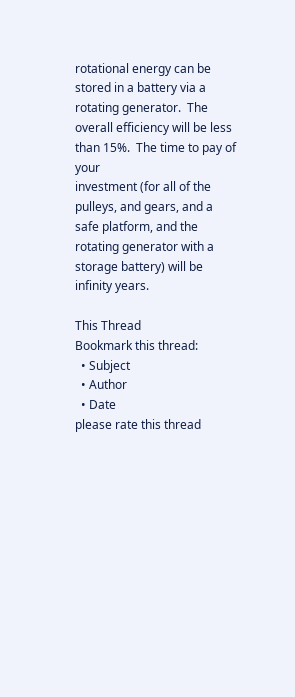rotational energy can be stored in a battery via a rotating generator.  The
overall efficiency will be less than 15%.  The time to pay of your
investment (for all of the pulleys, and gears, and a safe platform, and the
rotating generator with a storage battery) will be infinity years.

This Thread
Bookmark this thread:
  • Subject
  • Author
  • Date
please rate this thread